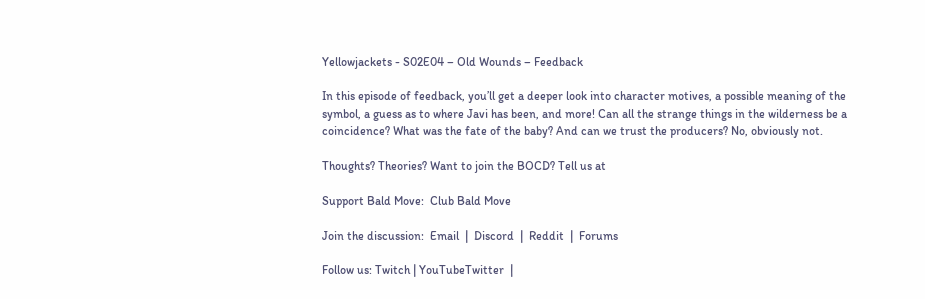Yellowjackets - S02E04 – Old Wounds – Feedback

In this episode of feedback, you’ll get a deeper look into character motives, a possible meaning of the symbol, a guess as to where Javi has been, and more! Can all the strange things in the wilderness be a coincidence? What was the fate of the baby? And can we trust the producers? No, obviously not.

Thoughts? Theories? Want to join the BOCD? Tell us at

Support Bald Move:  Club Bald Move

Join the discussion:  Email  |  Discord  |  Reddit  |  Forums

Follow us: Twitch | YouTubeTwitter  |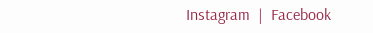Instagram  |  Facebook